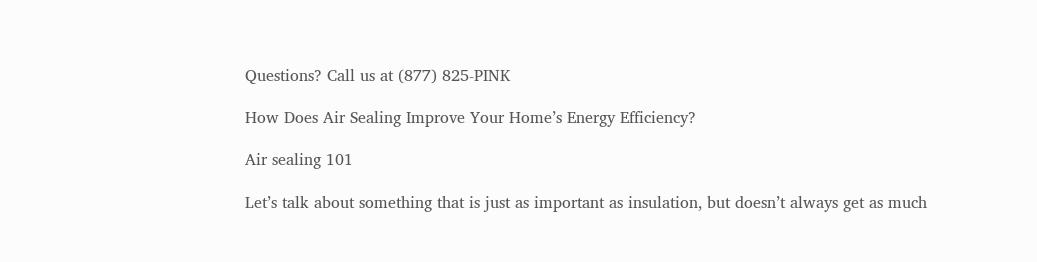Questions? Call us at (877) 825-PINK

How Does Air Sealing Improve Your Home’s Energy Efficiency?

Air sealing 101

Let’s talk about something that is just as important as insulation, but doesn’t always get as much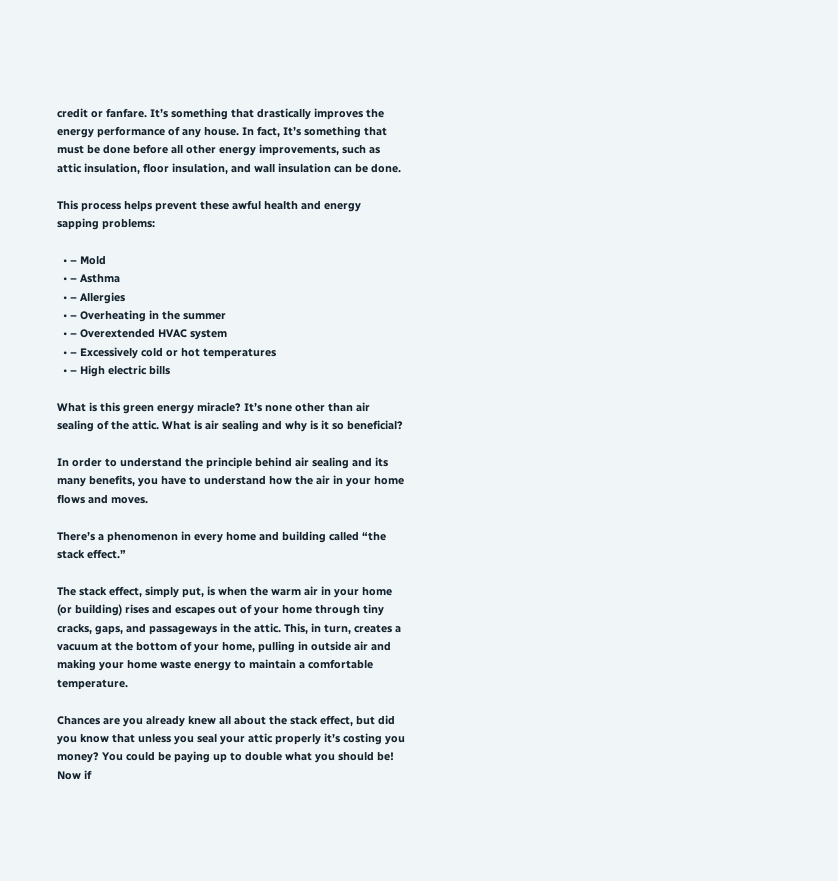credit or fanfare. It’s something that drastically improves the energy performance of any house. In fact, It’s something that must be done before all other energy improvements, such as attic insulation, floor insulation, and wall insulation can be done.

This process helps prevent these awful health and energy sapping problems:

  • – Mold
  • – Asthma
  • – Allergies
  • – Overheating in the summer
  • – Overextended HVAC system
  • – Excessively cold or hot temperatures
  • – High electric bills

What is this green energy miracle? It’s none other than air sealing of the attic. What is air sealing and why is it so beneficial?

In order to understand the principle behind air sealing and its many benefits, you have to understand how the air in your home flows and moves.

There’s a phenomenon in every home and building called “the stack effect.”

The stack effect, simply put, is when the warm air in your home (or building) rises and escapes out of your home through tiny cracks, gaps, and passageways in the attic. This, in turn, creates a vacuum at the bottom of your home, pulling in outside air and making your home waste energy to maintain a comfortable temperature.

Chances are you already knew all about the stack effect, but did you know that unless you seal your attic properly it’s costing you money? You could be paying up to double what you should be! Now if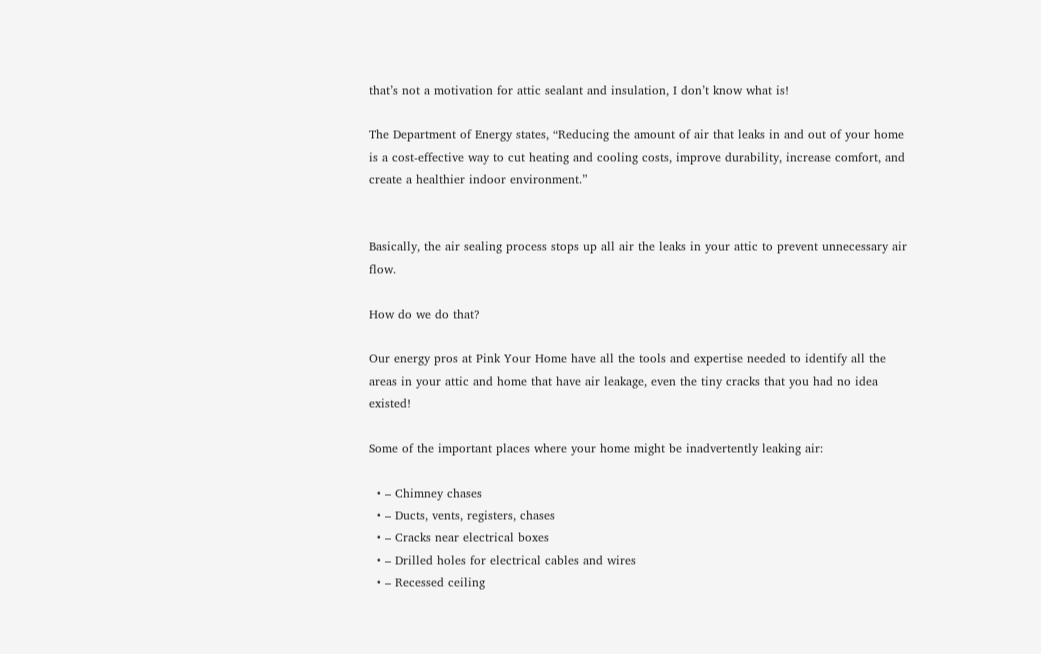that’s not a motivation for attic sealant and insulation, I don’t know what is!

The Department of Energy states, “Reducing the amount of air that leaks in and out of your home is a cost-effective way to cut heating and cooling costs, improve durability, increase comfort, and create a healthier indoor environment.”


Basically, the air sealing process stops up all air the leaks in your attic to prevent unnecessary air flow.

How do we do that?

Our energy pros at Pink Your Home have all the tools and expertise needed to identify all the areas in your attic and home that have air leakage, even the tiny cracks that you had no idea existed!

Some of the important places where your home might be inadvertently leaking air:

  • – Chimney chases
  • – Ducts, vents, registers, chases
  • – Cracks near electrical boxes
  • – Drilled holes for electrical cables and wires
  • – Recessed ceiling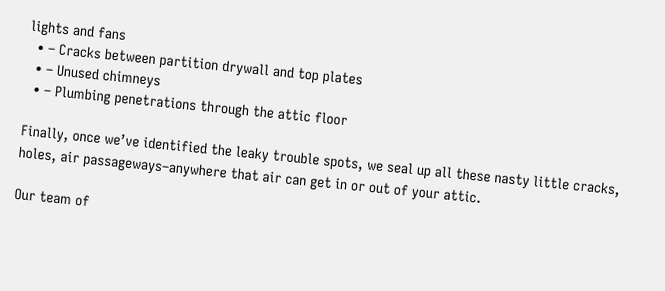lights and fans
  • – Cracks between partition drywall and top plates
  • – Unused chimneys
  • – Plumbing penetrations through the attic floor

Finally, once we’ve identified the leaky trouble spots, we seal up all these nasty little cracks, holes, air passageways–anywhere that air can get in or out of your attic.

Our team of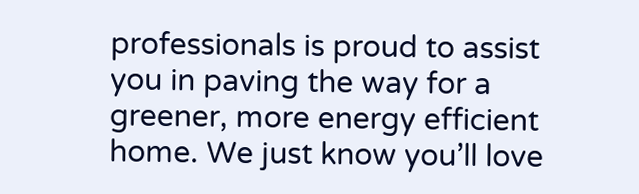professionals is proud to assist you in paving the way for a greener, more energy efficient home. We just know you’ll love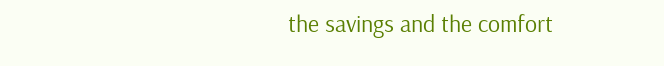the savings and the comfort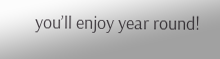you’ll enjoy year round!